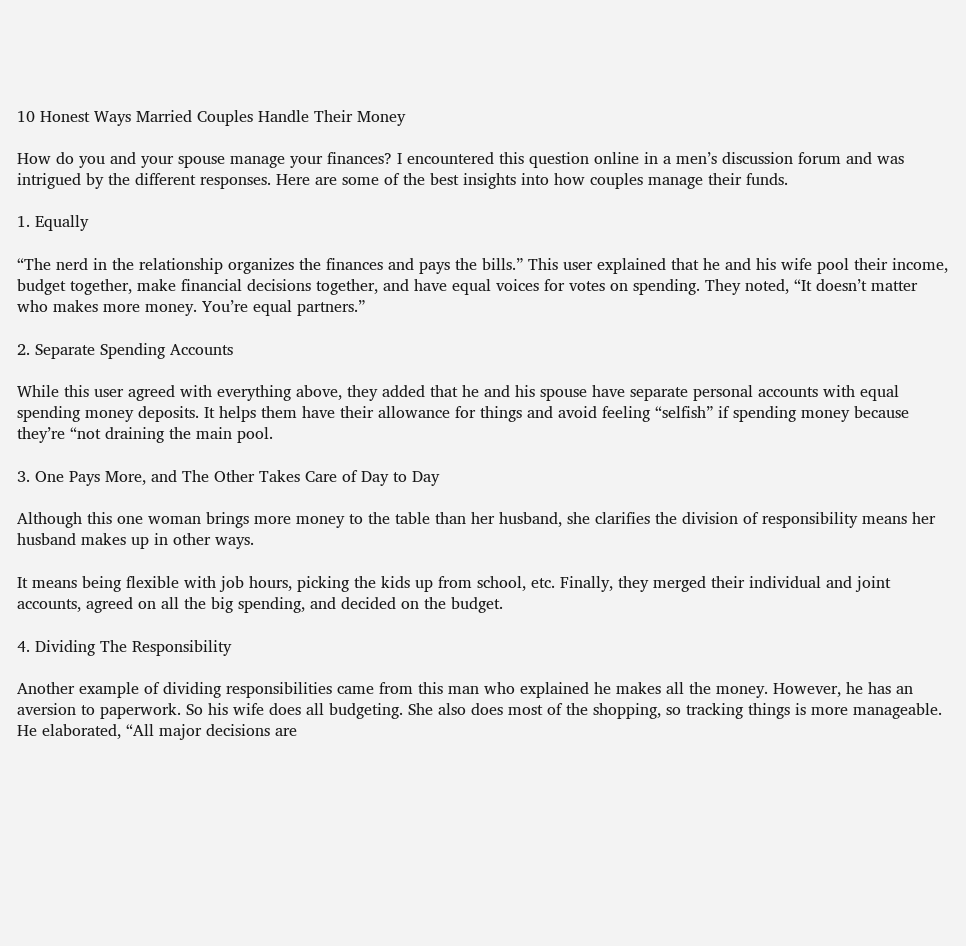10 Honest Ways Married Couples Handle Their Money

How do you and your spouse manage your finances? I encountered this question online in a men’s discussion forum and was intrigued by the different responses. Here are some of the best insights into how couples manage their funds.

1. Equally

“The nerd in the relationship organizes the finances and pays the bills.” This user explained that he and his wife pool their income, budget together, make financial decisions together, and have equal voices for votes on spending. They noted, “It doesn’t matter who makes more money. You’re equal partners.”

2. Separate Spending Accounts

While this user agreed with everything above, they added that he and his spouse have separate personal accounts with equal spending money deposits. It helps them have their allowance for things and avoid feeling “selfish” if spending money because they’re “not draining the main pool.

3. One Pays More, and The Other Takes Care of Day to Day

Although this one woman brings more money to the table than her husband, she clarifies the division of responsibility means her husband makes up in other ways.

It means being flexible with job hours, picking the kids up from school, etc. Finally, they merged their individual and joint accounts, agreed on all the big spending, and decided on the budget.

4. Dividing The Responsibility

Another example of dividing responsibilities came from this man who explained he makes all the money. However, he has an aversion to paperwork. So his wife does all budgeting. She also does most of the shopping, so tracking things is more manageable. He elaborated, “All major decisions are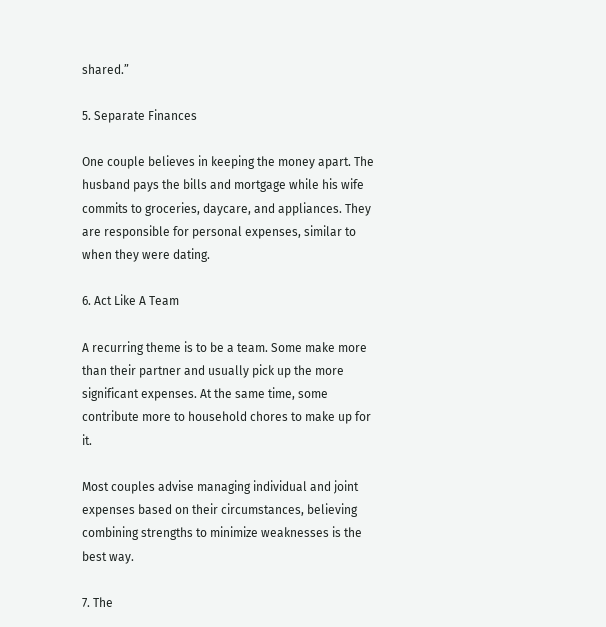shared.”

5. Separate Finances

One couple believes in keeping the money apart. The husband pays the bills and mortgage while his wife commits to groceries, daycare, and appliances. They are responsible for personal expenses, similar to when they were dating.

6. Act Like A Team

A recurring theme is to be a team. Some make more than their partner and usually pick up the more significant expenses. At the same time, some contribute more to household chores to make up for it.

Most couples advise managing individual and joint expenses based on their circumstances, believing combining strengths to minimize weaknesses is the best way.

7. The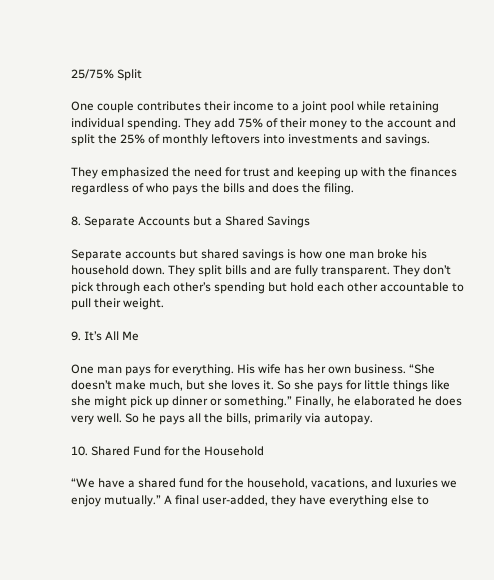25/75% Split

One couple contributes their income to a joint pool while retaining individual spending. They add 75% of their money to the account and split the 25% of monthly leftovers into investments and savings.

They emphasized the need for trust and keeping up with the finances regardless of who pays the bills and does the filing.

8. Separate Accounts but a Shared Savings

Separate accounts but shared savings is how one man broke his household down. They split bills and are fully transparent. They don’t pick through each other’s spending but hold each other accountable to pull their weight.

9. It’s All Me

One man pays for everything. His wife has her own business. “She doesn’t make much, but she loves it. So she pays for little things like she might pick up dinner or something.” Finally, he elaborated he does very well. So he pays all the bills, primarily via autopay.

10. Shared Fund for the Household

“We have a shared fund for the household, vacations, and luxuries we enjoy mutually.” A final user-added, they have everything else to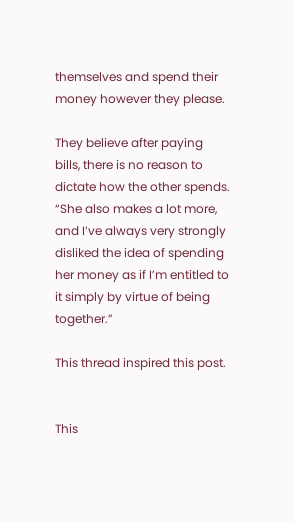themselves and spend their money however they please.

They believe after paying bills, there is no reason to dictate how the other spends. “She also makes a lot more, and I’ve always very strongly disliked the idea of spending her money as if I’m entitled to it simply by virtue of being together.”

This thread inspired this post.


This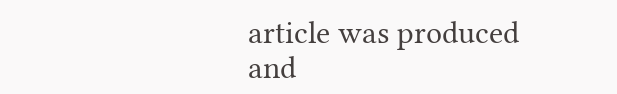article was produced and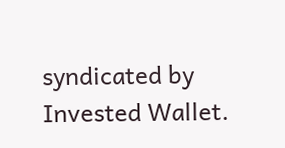syndicated by Invested Wallet.